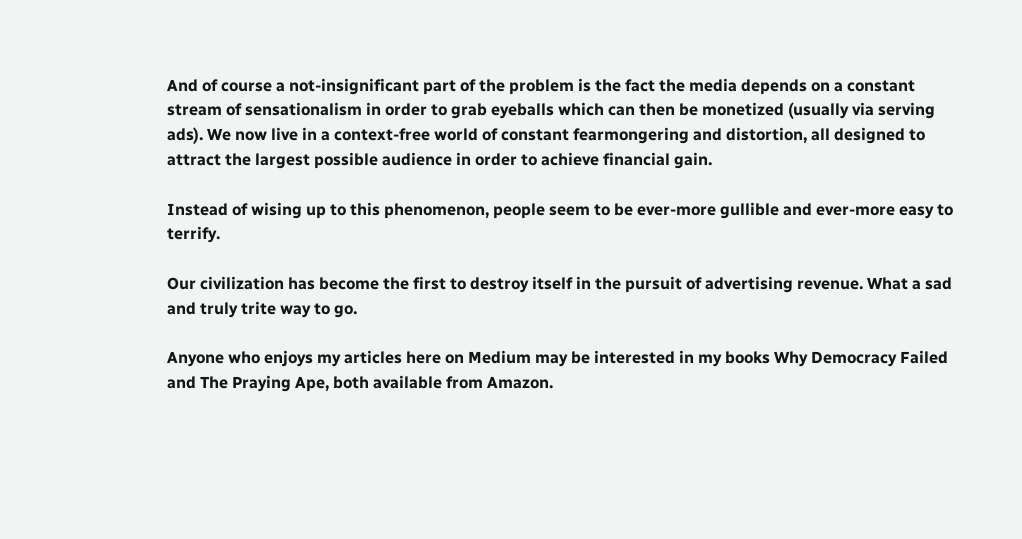And of course a not-insignificant part of the problem is the fact the media depends on a constant stream of sensationalism in order to grab eyeballs which can then be monetized (usually via serving ads). We now live in a context-free world of constant fearmongering and distortion, all designed to attract the largest possible audience in order to achieve financial gain.

Instead of wising up to this phenomenon, people seem to be ever-more gullible and ever-more easy to terrify.

Our civilization has become the first to destroy itself in the pursuit of advertising revenue. What a sad and truly trite way to go.

Anyone who enjoys my articles here on Medium may be interested in my books Why Democracy Failed and The Praying Ape, both available from Amazon.